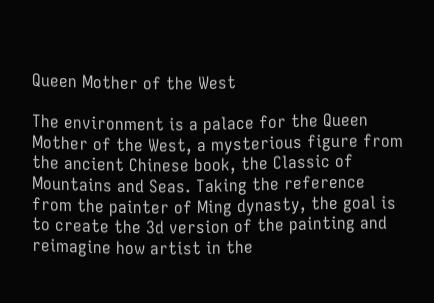Queen Mother of the West

The environment is a palace for the Queen Mother of the West, a mysterious figure from the ancient Chinese book, the Classic of Mountains and Seas. Taking the reference from the painter of Ming dynasty, the goal is to create the 3d version of the painting and reimagine how artist in the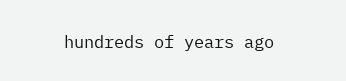hundreds of years ago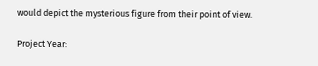would depict the mysterious figure from their point of view.

Project Year: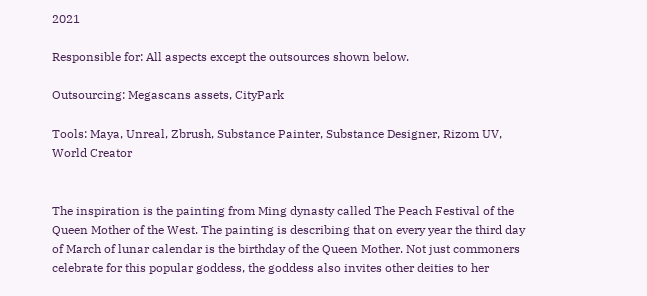2021

Responsible for: All aspects except the outsources shown below.

Outsourcing: Megascans assets, CityPark

Tools: Maya, Unreal, Zbrush, Substance Painter, Substance Designer, Rizom UV, World Creator


The inspiration is the painting from Ming dynasty called The Peach Festival of the Queen Mother of the West. The painting is describing that on every year the third day of March of lunar calendar is the birthday of the Queen Mother. Not just commoners celebrate for this popular goddess, the goddess also invites other deities to her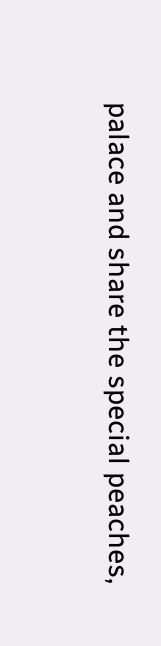palace and share the special peaches,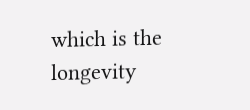which is the longevity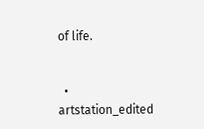of life.


  • artstation_edited